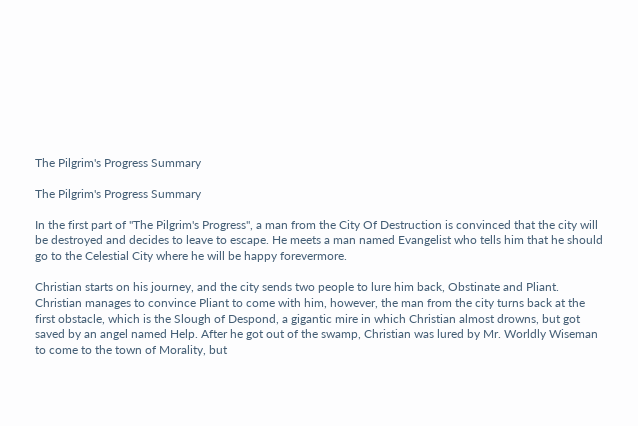The Pilgrim's Progress Summary

The Pilgrim's Progress Summary

In the first part of "The Pilgrim's Progress", a man from the City Of Destruction is convinced that the city will be destroyed and decides to leave to escape. He meets a man named Evangelist who tells him that he should go to the Celestial City where he will be happy forevermore.

Christian starts on his journey, and the city sends two people to lure him back, Obstinate and Pliant. Christian manages to convince Pliant to come with him, however, the man from the city turns back at the first obstacle, which is the Slough of Despond, a gigantic mire in which Christian almost drowns, but got saved by an angel named Help. After he got out of the swamp, Christian was lured by Mr. Worldly Wiseman to come to the town of Morality, but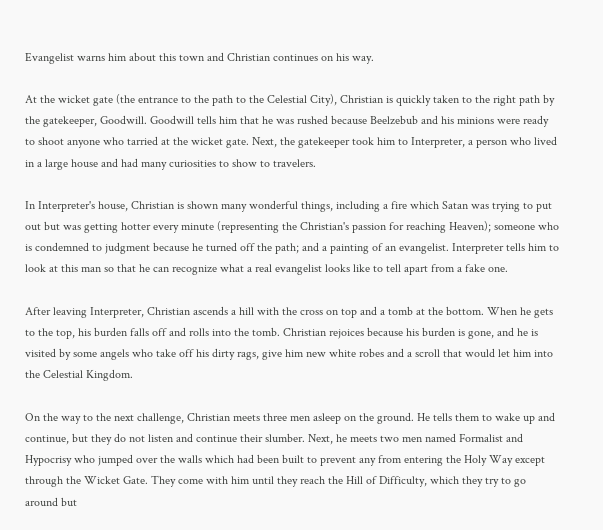Evangelist warns him about this town and Christian continues on his way.

At the wicket gate (the entrance to the path to the Celestial City), Christian is quickly taken to the right path by the gatekeeper, Goodwill. Goodwill tells him that he was rushed because Beelzebub and his minions were ready to shoot anyone who tarried at the wicket gate. Next, the gatekeeper took him to Interpreter, a person who lived in a large house and had many curiosities to show to travelers.

In Interpreter's house, Christian is shown many wonderful things, including a fire which Satan was trying to put out but was getting hotter every minute (representing the Christian's passion for reaching Heaven); someone who is condemned to judgment because he turned off the path; and a painting of an evangelist. Interpreter tells him to look at this man so that he can recognize what a real evangelist looks like to tell apart from a fake one.

After leaving Interpreter, Christian ascends a hill with the cross on top and a tomb at the bottom. When he gets to the top, his burden falls off and rolls into the tomb. Christian rejoices because his burden is gone, and he is visited by some angels who take off his dirty rags, give him new white robes and a scroll that would let him into the Celestial Kingdom.

On the way to the next challenge, Christian meets three men asleep on the ground. He tells them to wake up and continue, but they do not listen and continue their slumber. Next, he meets two men named Formalist and Hypocrisy who jumped over the walls which had been built to prevent any from entering the Holy Way except through the Wicket Gate. They come with him until they reach the Hill of Difficulty, which they try to go around but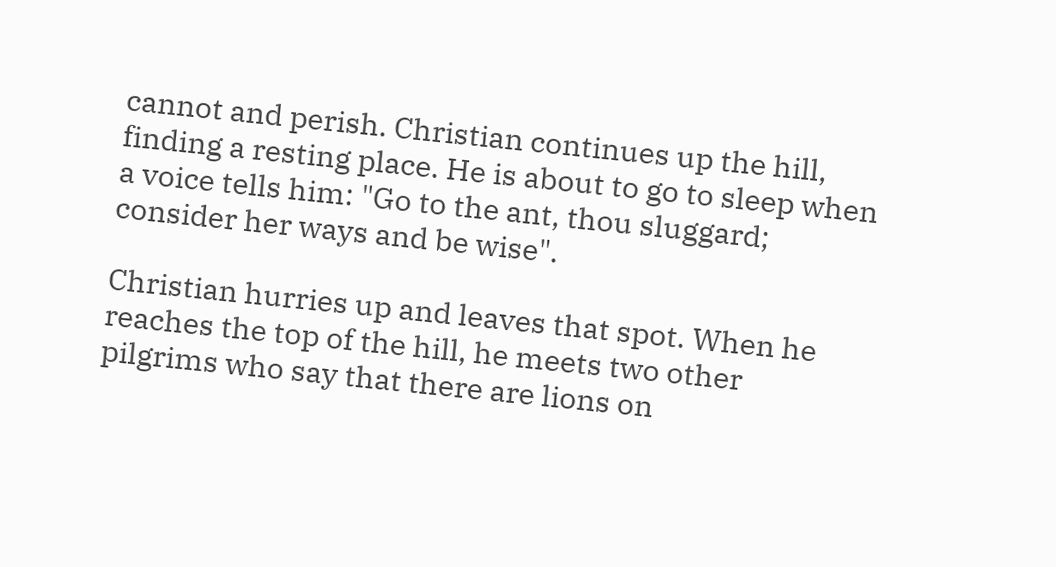cannot and perish. Christian continues up the hill, finding a resting place. He is about to go to sleep when a voice tells him: "Go to the ant, thou sluggard; consider her ways and be wise".

Christian hurries up and leaves that spot. When he reaches the top of the hill, he meets two other pilgrims who say that there are lions on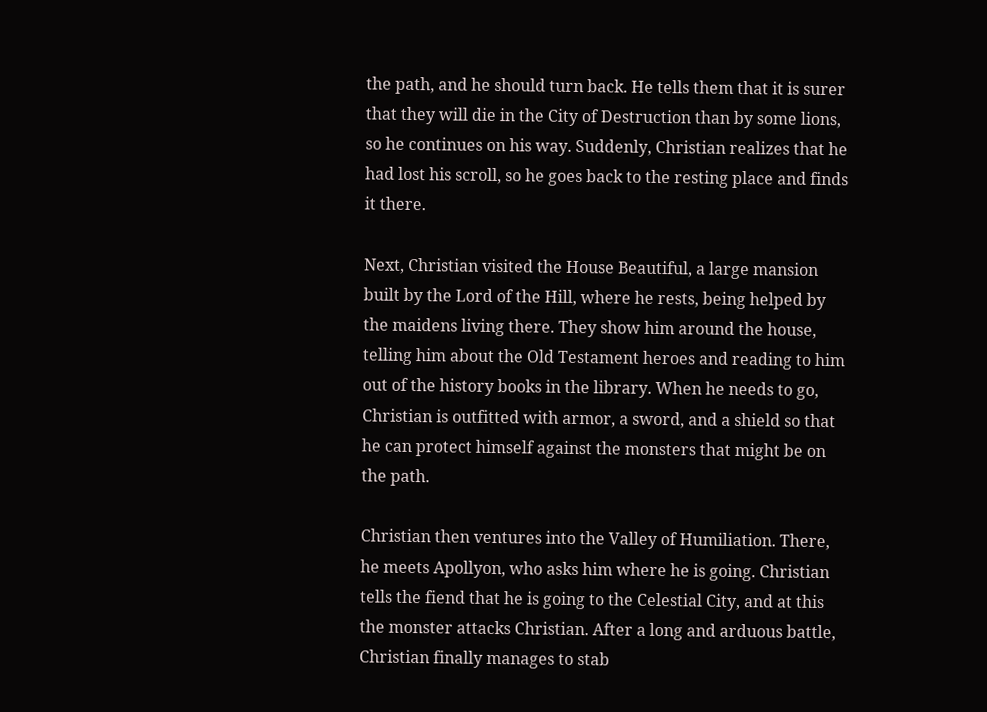the path, and he should turn back. He tells them that it is surer that they will die in the City of Destruction than by some lions, so he continues on his way. Suddenly, Christian realizes that he had lost his scroll, so he goes back to the resting place and finds it there.

Next, Christian visited the House Beautiful, a large mansion built by the Lord of the Hill, where he rests, being helped by the maidens living there. They show him around the house, telling him about the Old Testament heroes and reading to him out of the history books in the library. When he needs to go, Christian is outfitted with armor, a sword, and a shield so that he can protect himself against the monsters that might be on the path.

Christian then ventures into the Valley of Humiliation. There, he meets Apollyon, who asks him where he is going. Christian tells the fiend that he is going to the Celestial City, and at this the monster attacks Christian. After a long and arduous battle, Christian finally manages to stab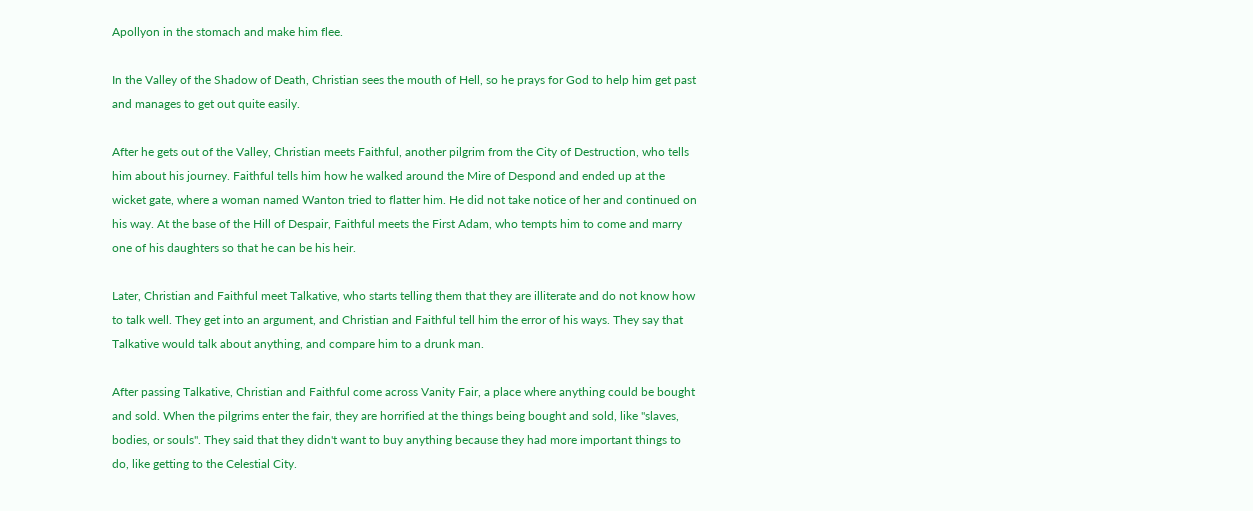Apollyon in the stomach and make him flee.

In the Valley of the Shadow of Death, Christian sees the mouth of Hell, so he prays for God to help him get past and manages to get out quite easily.

After he gets out of the Valley, Christian meets Faithful, another pilgrim from the City of Destruction, who tells him about his journey. Faithful tells him how he walked around the Mire of Despond and ended up at the wicket gate, where a woman named Wanton tried to flatter him. He did not take notice of her and continued on his way. At the base of the Hill of Despair, Faithful meets the First Adam, who tempts him to come and marry one of his daughters so that he can be his heir.

Later, Christian and Faithful meet Talkative, who starts telling them that they are illiterate and do not know how to talk well. They get into an argument, and Christian and Faithful tell him the error of his ways. They say that Talkative would talk about anything, and compare him to a drunk man.

After passing Talkative, Christian and Faithful come across Vanity Fair, a place where anything could be bought and sold. When the pilgrims enter the fair, they are horrified at the things being bought and sold, like "slaves, bodies, or souls". They said that they didn't want to buy anything because they had more important things to do, like getting to the Celestial City.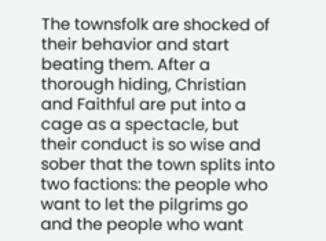The townsfolk are shocked of their behavior and start beating them. After a thorough hiding, Christian and Faithful are put into a cage as a spectacle, but their conduct is so wise and sober that the town splits into two factions: the people who want to let the pilgrims go and the people who want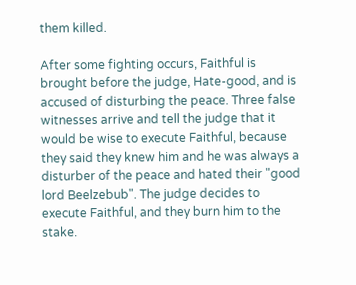them killed.

After some fighting occurs, Faithful is brought before the judge, Hate-good, and is accused of disturbing the peace. Three false witnesses arrive and tell the judge that it would be wise to execute Faithful, because they said they knew him and he was always a disturber of the peace and hated their "good lord Beelzebub". The judge decides to execute Faithful, and they burn him to the stake.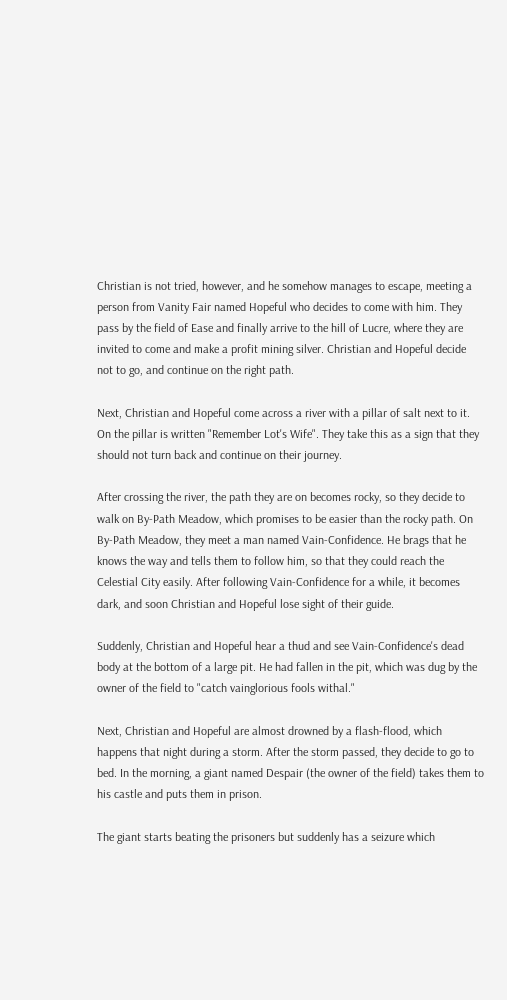Christian is not tried, however, and he somehow manages to escape, meeting a person from Vanity Fair named Hopeful who decides to come with him. They pass by the field of Ease and finally arrive to the hill of Lucre, where they are invited to come and make a profit mining silver. Christian and Hopeful decide not to go, and continue on the right path.

Next, Christian and Hopeful come across a river with a pillar of salt next to it. On the pillar is written "Remember Lot's Wife". They take this as a sign that they should not turn back and continue on their journey.

After crossing the river, the path they are on becomes rocky, so they decide to walk on By-Path Meadow, which promises to be easier than the rocky path. On By-Path Meadow, they meet a man named Vain-Confidence. He brags that he knows the way and tells them to follow him, so that they could reach the Celestial City easily. After following Vain-Confidence for a while, it becomes dark, and soon Christian and Hopeful lose sight of their guide.

Suddenly, Christian and Hopeful hear a thud and see Vain-Confidence's dead body at the bottom of a large pit. He had fallen in the pit, which was dug by the owner of the field to "catch vainglorious fools withal."

Next, Christian and Hopeful are almost drowned by a flash-flood, which happens that night during a storm. After the storm passed, they decide to go to bed. In the morning, a giant named Despair (the owner of the field) takes them to his castle and puts them in prison.

The giant starts beating the prisoners but suddenly has a seizure which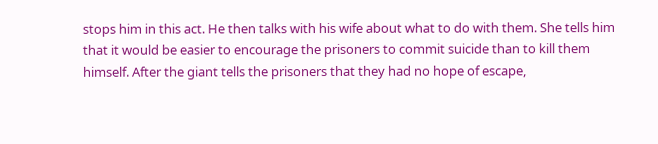stops him in this act. He then talks with his wife about what to do with them. She tells him that it would be easier to encourage the prisoners to commit suicide than to kill them himself. After the giant tells the prisoners that they had no hope of escape,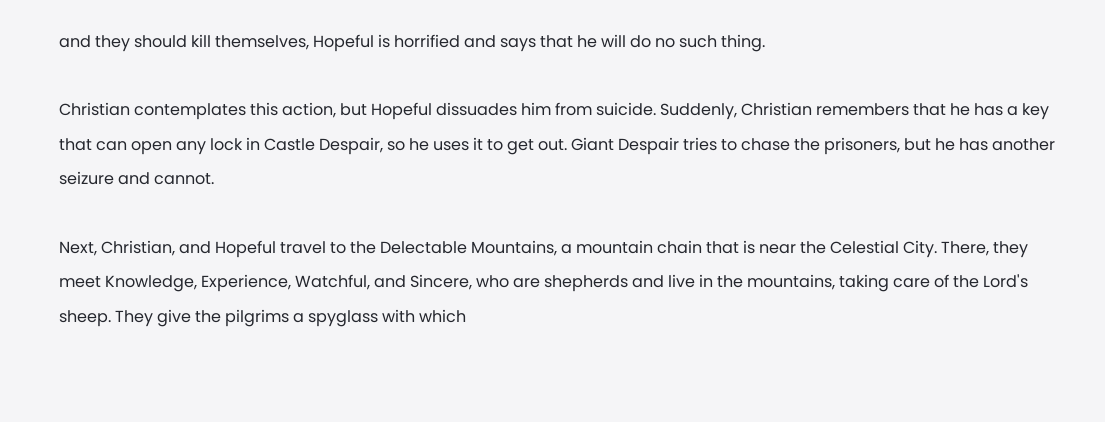and they should kill themselves, Hopeful is horrified and says that he will do no such thing.

Christian contemplates this action, but Hopeful dissuades him from suicide. Suddenly, Christian remembers that he has a key that can open any lock in Castle Despair, so he uses it to get out. Giant Despair tries to chase the prisoners, but he has another seizure and cannot.

Next, Christian, and Hopeful travel to the Delectable Mountains, a mountain chain that is near the Celestial City. There, they meet Knowledge, Experience, Watchful, and Sincere, who are shepherds and live in the mountains, taking care of the Lord's sheep. They give the pilgrims a spyglass with which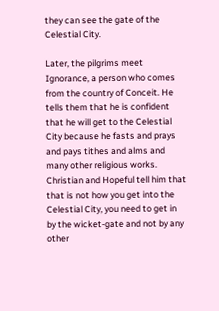they can see the gate of the Celestial City.

Later, the pilgrims meet Ignorance, a person who comes from the country of Conceit. He tells them that he is confident that he will get to the Celestial City because he fasts and prays and pays tithes and alms and many other religious works. Christian and Hopeful tell him that that is not how you get into the Celestial City, you need to get in by the wicket-gate and not by any other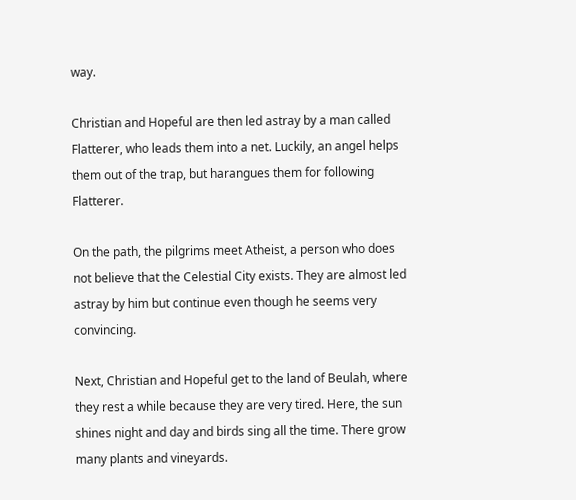way.

Christian and Hopeful are then led astray by a man called Flatterer, who leads them into a net. Luckily, an angel helps them out of the trap, but harangues them for following Flatterer.

On the path, the pilgrims meet Atheist, a person who does not believe that the Celestial City exists. They are almost led astray by him but continue even though he seems very convincing.

Next, Christian and Hopeful get to the land of Beulah, where they rest a while because they are very tired. Here, the sun shines night and day and birds sing all the time. There grow many plants and vineyards.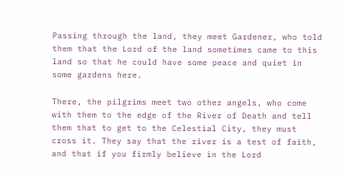Passing through the land, they meet Gardener, who told them that the Lord of the land sometimes came to this land so that he could have some peace and quiet in some gardens here.

There, the pilgrims meet two other angels, who come with them to the edge of the River of Death and tell them that to get to the Celestial City, they must cross it. They say that the river is a test of faith, and that if you firmly believe in the Lord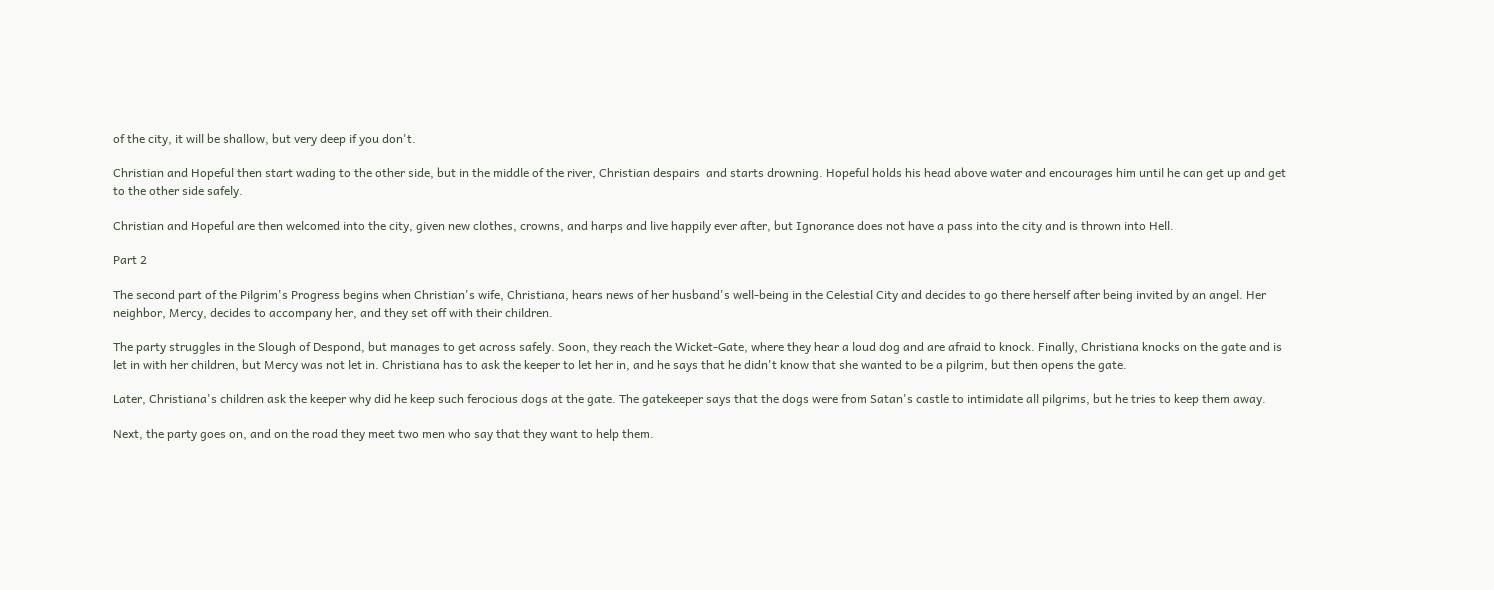of the city, it will be shallow, but very deep if you don't.

Christian and Hopeful then start wading to the other side, but in the middle of the river, Christian despairs  and starts drowning. Hopeful holds his head above water and encourages him until he can get up and get to the other side safely.

Christian and Hopeful are then welcomed into the city, given new clothes, crowns, and harps and live happily ever after, but Ignorance does not have a pass into the city and is thrown into Hell.

Part 2

The second part of the Pilgrim's Progress begins when Christian's wife, Christiana, hears news of her husband's well-being in the Celestial City and decides to go there herself after being invited by an angel. Her neighbor, Mercy, decides to accompany her, and they set off with their children.

The party struggles in the Slough of Despond, but manages to get across safely. Soon, they reach the Wicket-Gate, where they hear a loud dog and are afraid to knock. Finally, Christiana knocks on the gate and is let in with her children, but Mercy was not let in. Christiana has to ask the keeper to let her in, and he says that he didn't know that she wanted to be a pilgrim, but then opens the gate.

Later, Christiana's children ask the keeper why did he keep such ferocious dogs at the gate. The gatekeeper says that the dogs were from Satan's castle to intimidate all pilgrims, but he tries to keep them away.

Next, the party goes on, and on the road they meet two men who say that they want to help them.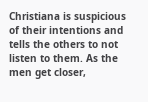Christiana is suspicious of their intentions and tells the others to not listen to them. As the men get closer,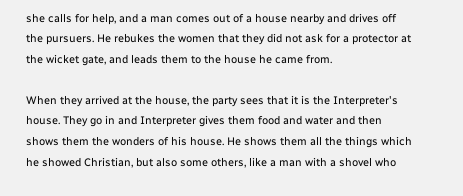she calls for help, and a man comes out of a house nearby and drives off the pursuers. He rebukes the women that they did not ask for a protector at the wicket gate, and leads them to the house he came from.

When they arrived at the house, the party sees that it is the Interpreter's house. They go in and Interpreter gives them food and water and then shows them the wonders of his house. He shows them all the things which he showed Christian, but also some others, like a man with a shovel who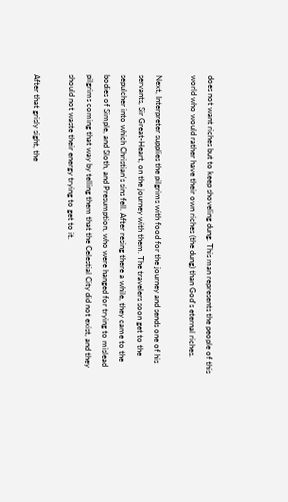does not want riches but to keep shoveling dung. This man represents the people of this world who would rather have their own riches (the dung) than God's eternal riches.

Next, Interpreter supplies the pilgrims with food for the journey and sends one of his servants, Sir Great-Heart, on the journey with them. The travelers soon get to the sepulcher into which Christian's sins fell. After resing there a while, they came to the bodies of Simple, and Sloth, and Presumption, who were hanged for trying to mislead pilgrims coming that way by telling them that the Celestial City did not exist, and they should not waste their energy trying to get to it.

After that grisly sight, the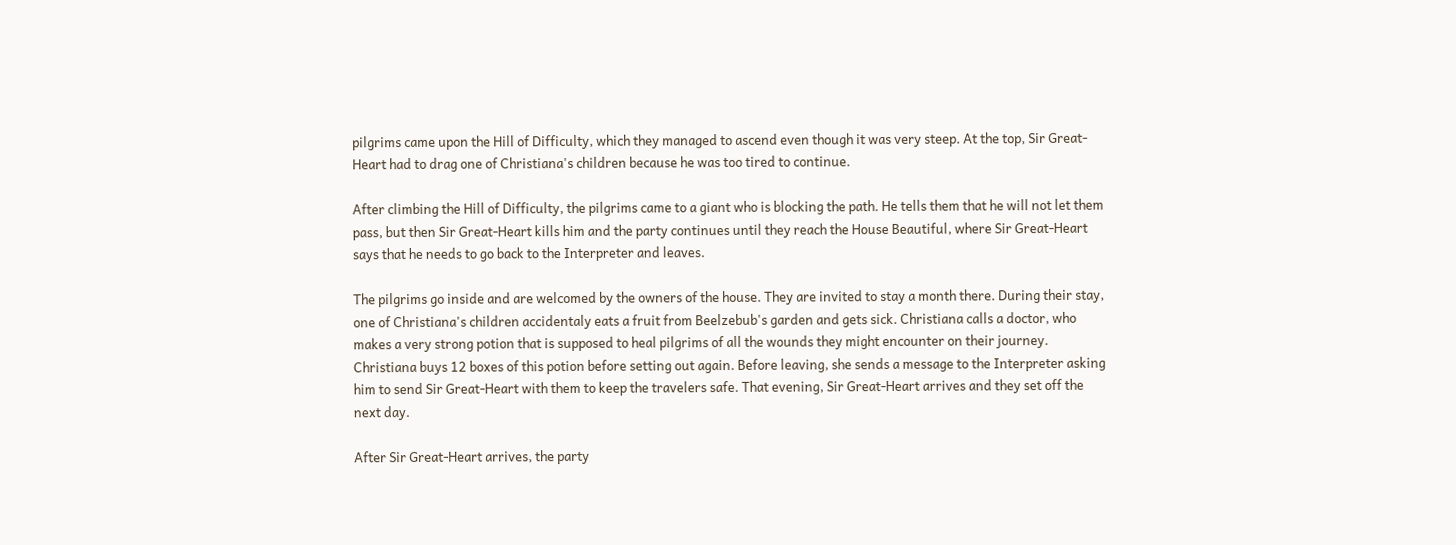pilgrims came upon the Hill of Difficulty, which they managed to ascend even though it was very steep. At the top, Sir Great-Heart had to drag one of Christiana's children because he was too tired to continue.

After climbing the Hill of Difficulty, the pilgrims came to a giant who is blocking the path. He tells them that he will not let them pass, but then Sir Great-Heart kills him and the party continues until they reach the House Beautiful, where Sir Great-Heart says that he needs to go back to the Interpreter and leaves.

The pilgrims go inside and are welcomed by the owners of the house. They are invited to stay a month there. During their stay, one of Christiana's children accidentaly eats a fruit from Beelzebub's garden and gets sick. Christiana calls a doctor, who makes a very strong potion that is supposed to heal pilgrims of all the wounds they might encounter on their journey. Christiana buys 12 boxes of this potion before setting out again. Before leaving, she sends a message to the Interpreter asking him to send Sir Great-Heart with them to keep the travelers safe. That evening, Sir Great-Heart arrives and they set off the next day.

After Sir Great-Heart arrives, the party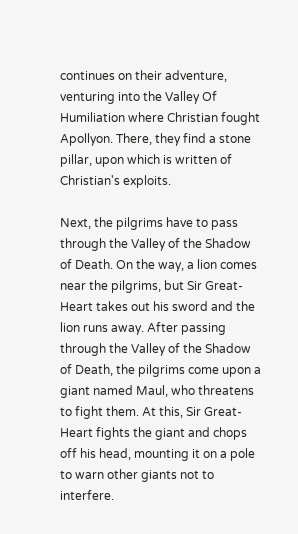continues on their adventure, venturing into the Valley Of Humiliation where Christian fought Apollyon. There, they find a stone pillar, upon which is written of Christian's exploits.

Next, the pilgrims have to pass through the Valley of the Shadow of Death. On the way, a lion comes near the pilgrims, but Sir Great-Heart takes out his sword and the lion runs away. After passing through the Valley of the Shadow of Death, the pilgrims come upon a giant named Maul, who threatens to fight them. At this, Sir Great-Heart fights the giant and chops off his head, mounting it on a pole to warn other giants not to interfere.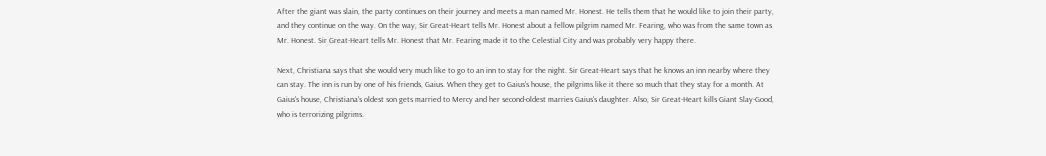After the giant was slain, the party continues on their journey and meets a man named Mr. Honest. He tells them that he would like to join their party, and they continue on the way. On the way, Sir Great-Heart tells Mr. Honest about a fellow pilgrim named Mr. Fearing, who was from the same town as Mr. Honest. Sir Great-Heart tells Mr. Honest that Mr. Fearing made it to the Celestial City and was probably very happy there.

Next, Christiana says that she would very much like to go to an inn to stay for the night. Sir Great-Heart says that he knows an inn nearby where they can stay. The inn is run by one of his friends, Gaius. When they get to Gaius's house, the pilgrims like it there so much that they stay for a month. At Gaius's house, Christiana's oldest son gets married to Mercy and her second-oldest marries Gaius's daughter. Also, Sir Great-Heart kills Giant Slay-Good, who is terrorizing pilgrims.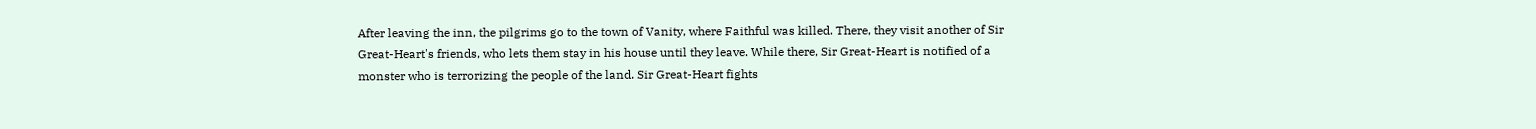After leaving the inn, the pilgrims go to the town of Vanity, where Faithful was killed. There, they visit another of Sir Great-Heart's friends, who lets them stay in his house until they leave. While there, Sir Great-Heart is notified of a monster who is terrorizing the people of the land. Sir Great-Heart fights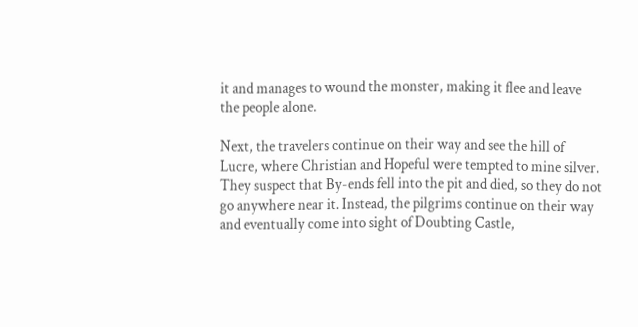it and manages to wound the monster, making it flee and leave the people alone.

Next, the travelers continue on their way and see the hill of Lucre, where Christian and Hopeful were tempted to mine silver. They suspect that By-ends fell into the pit and died, so they do not go anywhere near it. Instead, the pilgrims continue on their way and eventually come into sight of Doubting Castle,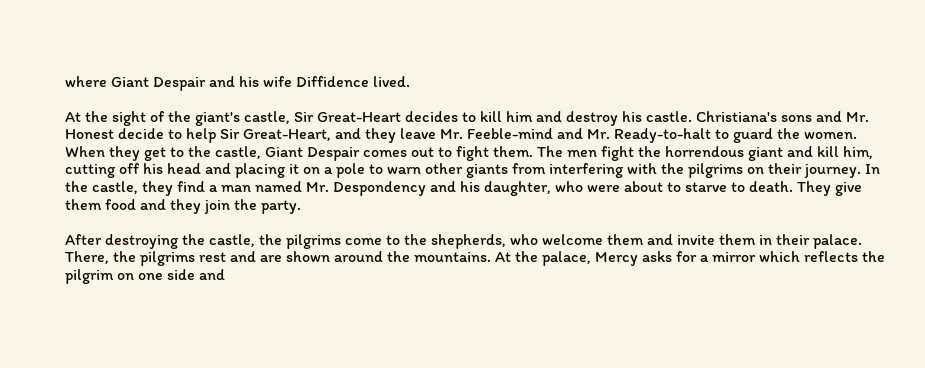where Giant Despair and his wife Diffidence lived.

At the sight of the giant's castle, Sir Great-Heart decides to kill him and destroy his castle. Christiana's sons and Mr. Honest decide to help Sir Great-Heart, and they leave Mr. Feeble-mind and Mr. Ready-to-halt to guard the women. When they get to the castle, Giant Despair comes out to fight them. The men fight the horrendous giant and kill him, cutting off his head and placing it on a pole to warn other giants from interfering with the pilgrims on their journey. In the castle, they find a man named Mr. Despondency and his daughter, who were about to starve to death. They give them food and they join the party.

After destroying the castle, the pilgrims come to the shepherds, who welcome them and invite them in their palace. There, the pilgrims rest and are shown around the mountains. At the palace, Mercy asks for a mirror which reflects the pilgrim on one side and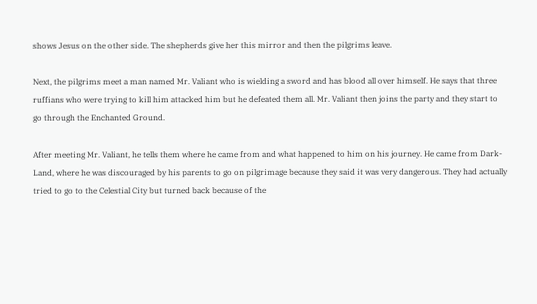shows Jesus on the other side. The shepherds give her this mirror and then the pilgrims leave.

Next, the pilgrims meet a man named Mr. Valiant who is wielding a sword and has blood all over himself. He says that three ruffians who were trying to kill him attacked him but he defeated them all. Mr. Valiant then joins the party and they start to go through the Enchanted Ground.

After meeting Mr. Valiant, he tells them where he came from and what happened to him on his journey. He came from Dark-Land, where he was discouraged by his parents to go on pilgrimage because they said it was very dangerous. They had actually tried to go to the Celestial City but turned back because of the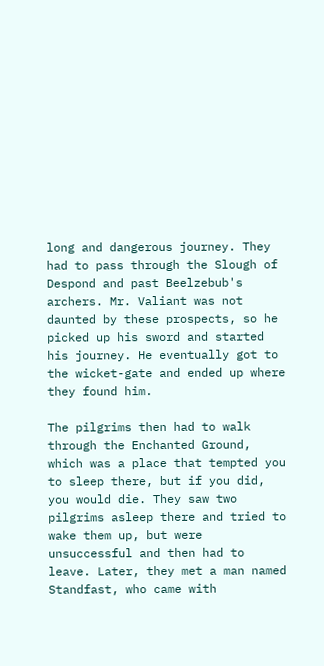long and dangerous journey. They had to pass through the Slough of Despond and past Beelzebub's archers. Mr. Valiant was not daunted by these prospects, so he picked up his sword and started his journey. He eventually got to the wicket-gate and ended up where they found him.

The pilgrims then had to walk through the Enchanted Ground, which was a place that tempted you to sleep there, but if you did, you would die. They saw two pilgrims asleep there and tried to wake them up, but were unsuccessful and then had to leave. Later, they met a man named Standfast, who came with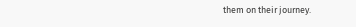them on their journey.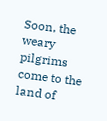Soon, the weary pilgrims come to the land of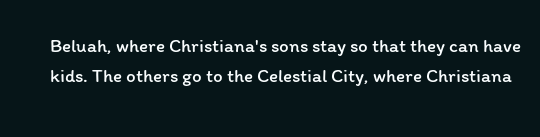Beluah, where Christiana's sons stay so that they can have kids. The others go to the Celestial City, where Christiana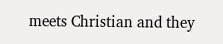meets Christian and they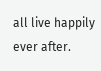all live happily ever after.